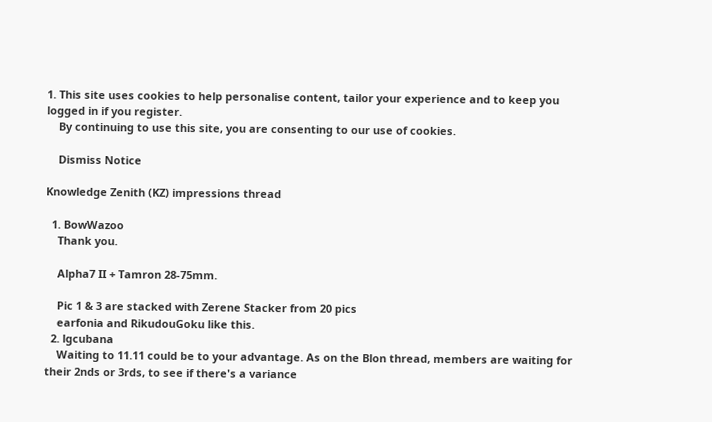1. This site uses cookies to help personalise content, tailor your experience and to keep you logged in if you register.
    By continuing to use this site, you are consenting to our use of cookies.

    Dismiss Notice

Knowledge Zenith (KZ) impressions thread

  1. BowWazoo
    Thank you.

    Alpha7 II + Tamron 28-75mm.

    Pic 1 & 3 are stacked with Zerene Stacker from 20 pics
    earfonia and RikudouGoku like this.
  2. lgcubana
    Waiting to 11.11 could be to your advantage. As on the Blon thread, members are waiting for their 2nds or 3rds, to see if there's a variance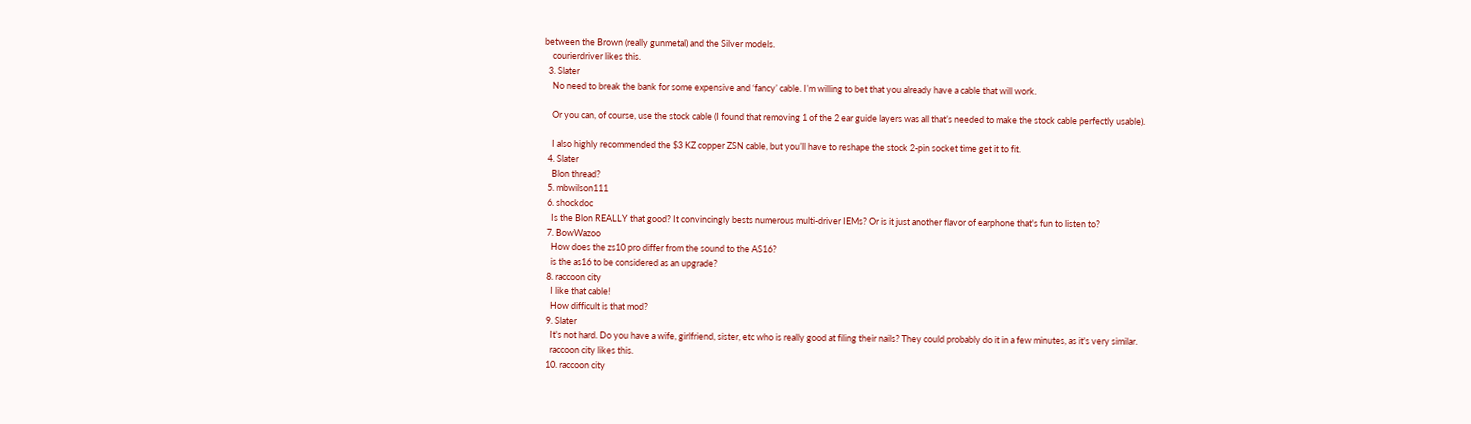between the Brown (really gunmetal) and the Silver models.
    courierdriver likes this.
  3. Slater
    No need to break the bank for some expensive and ‘fancy’ cable. I’m willing to bet that you already have a cable that will work.

    Or you can, of course, use the stock cable (I found that removing 1 of the 2 ear guide layers was all that’s needed to make the stock cable perfectly usable).

    I also highly recommended the $3 KZ copper ZSN cable, but you’ll have to reshape the stock 2-pin socket time get it to fit.
  4. Slater
    Blon thread?
  5. mbwilson111
  6. shockdoc
    Is the Blon REALLY that good? It convincingly bests numerous multi-driver IEMs? Or is it just another flavor of earphone that's fun to listen to?
  7. BowWazoo
    How does the zs10 pro differ from the sound to the AS16?
    is the as16 to be considered as an upgrade?
  8. raccoon city
    I like that cable!
    How difficult is that mod?
  9. Slater
    It's not hard. Do you have a wife, girlfriend, sister, etc who is really good at filing their nails? They could probably do it in a few minutes, as it's very similar.
    raccoon city likes this.
  10. raccoon city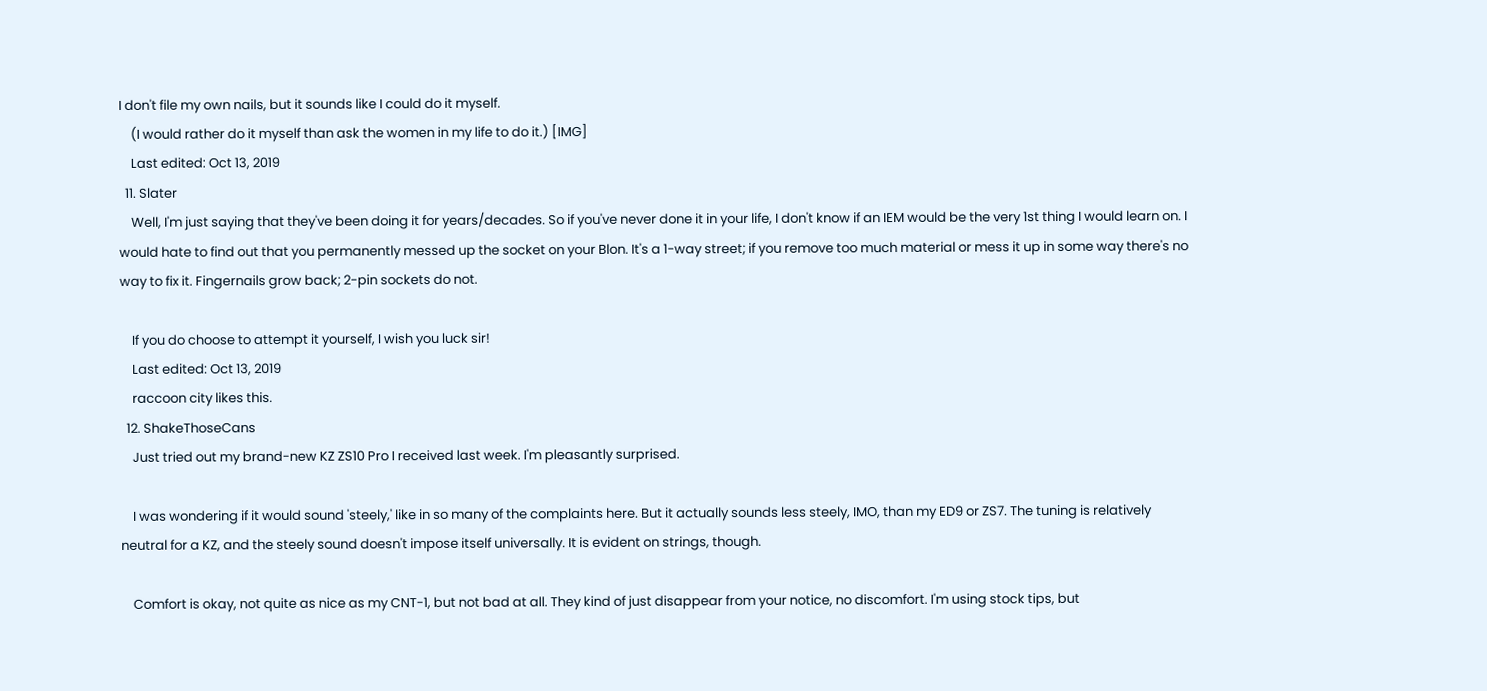I don't file my own nails, but it sounds like I could do it myself.
    (I would rather do it myself than ask the women in my life to do it.) [IMG]
    Last edited: Oct 13, 2019
  11. Slater
    Well, I'm just saying that they've been doing it for years/decades. So if you've never done it in your life, I don't know if an IEM would be the very 1st thing I would learn on. I would hate to find out that you permanently messed up the socket on your Blon. It's a 1-way street; if you remove too much material or mess it up in some way there's no way to fix it. Fingernails grow back; 2-pin sockets do not.

    If you do choose to attempt it yourself, I wish you luck sir!
    Last edited: Oct 13, 2019
    raccoon city likes this.
  12. ShakeThoseCans
    Just tried out my brand-new KZ ZS10 Pro I received last week. I'm pleasantly surprised.

    I was wondering if it would sound 'steely,' like in so many of the complaints here. But it actually sounds less steely, IMO, than my ED9 or ZS7. The tuning is relatively neutral for a KZ, and the steely sound doesn't impose itself universally. It is evident on strings, though.

    Comfort is okay, not quite as nice as my CNT-1, but not bad at all. They kind of just disappear from your notice, no discomfort. I'm using stock tips, but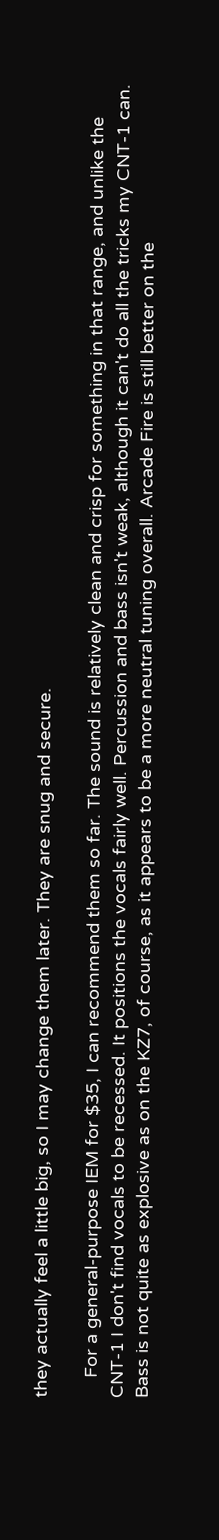they actually feel a little big, so I may change them later. They are snug and secure.

    For a general-purpose IEM for $35, I can recommend them so far. The sound is relatively clean and crisp for something in that range, and unlike the CNT-1 I don't find vocals to be recessed. It positions the vocals fairly well. Percussion and bass isn't weak, although it can't do all the tricks my CNT-1 can. Bass is not quite as explosive as on the KZ7, of course, as it appears to be a more neutral tuning overall. Arcade Fire is still better on the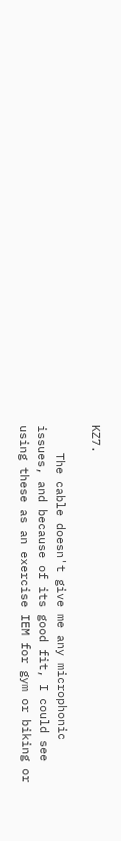KZ7.

    The cable doesn't give me any microphonic issues, and because of its good fit, I could see using these as an exercise IEM for gym or biking or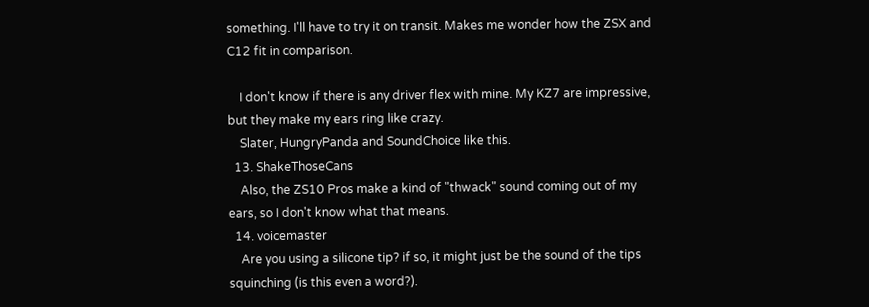something. I'll have to try it on transit. Makes me wonder how the ZSX and C12 fit in comparison.

    I don't know if there is any driver flex with mine. My KZ7 are impressive, but they make my ears ring like crazy.
    Slater, HungryPanda and SoundChoice like this.
  13. ShakeThoseCans
    Also, the ZS10 Pros make a kind of "thwack" sound coming out of my ears, so I don't know what that means.
  14. voicemaster
    Are you using a silicone tip? if so, it might just be the sound of the tips squinching (is this even a word?).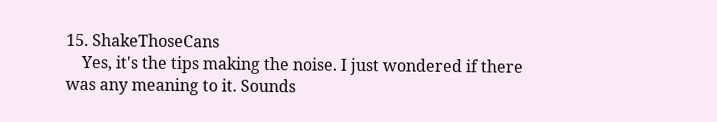15. ShakeThoseCans
    Yes, it's the tips making the noise. I just wondered if there was any meaning to it. Sounds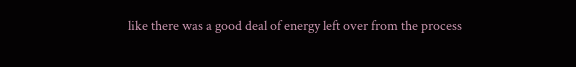like there was a good deal of energy left over from the process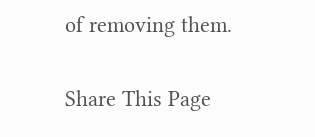of removing them.

Share This Page